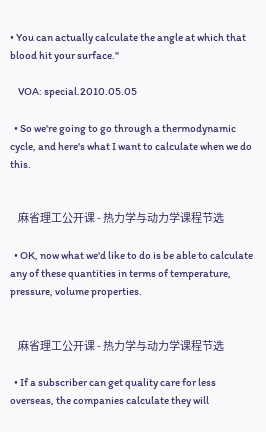• You can actually calculate the angle at which that blood hit your surface."

    VOA: special.2010.05.05

  • So we're going to go through a thermodynamic cycle, and here's what I want to calculate when we do this.


    麻省理工公开课 - 热力学与动力学课程节选

  • OK, now what we'd like to do is be able to calculate any of these quantities in terms of temperature, pressure, volume properties.


    麻省理工公开课 - 热力学与动力学课程节选

  • If a subscriber can get quality care for less overseas, the companies calculate they will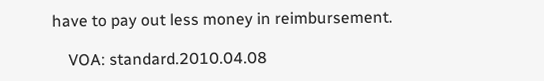have to pay out less money in reimbursement.

    VOA: standard.2010.04.08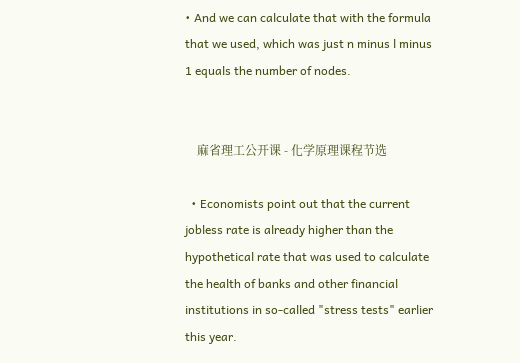• And we can calculate that with the formula that we used, which was just n minus l minus 1 equals the number of nodes.


    麻省理工公开课 - 化学原理课程节选

  • Economists point out that the current jobless rate is already higher than the hypothetical rate that was used to calculate the health of banks and other financial institutions in so-called "stress tests" earlier this year.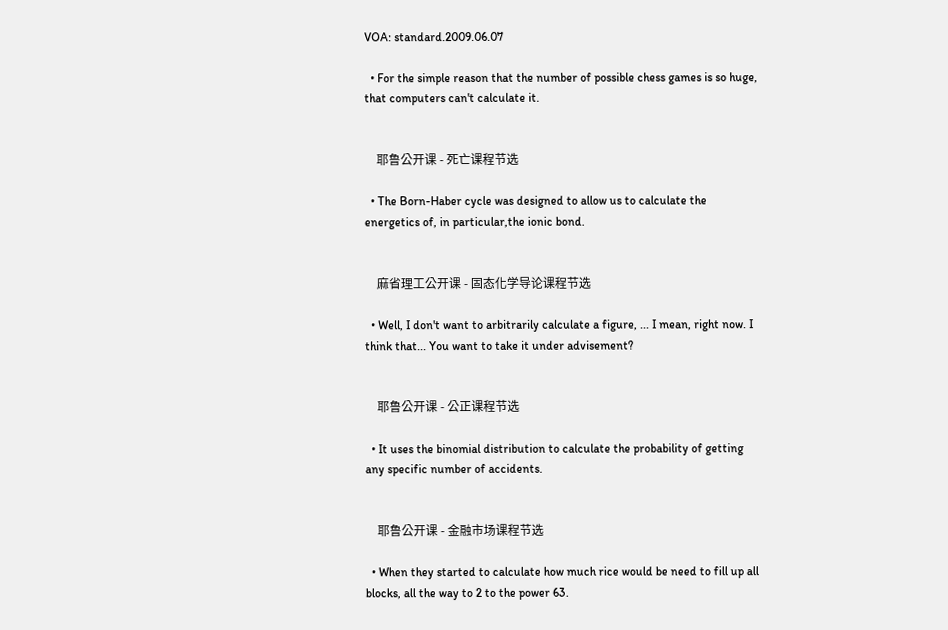VOA: standard.2009.06.07

  • For the simple reason that the number of possible chess games is so huge, that computers can't calculate it.


    耶鲁公开课 - 死亡课程节选

  • The Born-Haber cycle was designed to allow us to calculate the energetics of, in particular,the ionic bond.


    麻省理工公开课 - 固态化学导论课程节选

  • Well, I don't want to arbitrarily calculate a figure, ... I mean, right now. I think that... You want to take it under advisement?


    耶鲁公开课 - 公正课程节选

  • It uses the binomial distribution to calculate the probability of getting any specific number of accidents.


    耶鲁公开课 - 金融市场课程节选

  • When they started to calculate how much rice would be need to fill up all blocks, all the way to 2 to the power 63.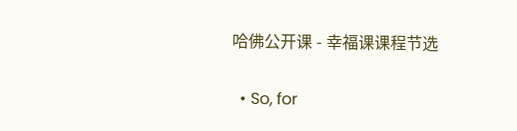哈佛公开课 - 幸福课课程节选

  • So, for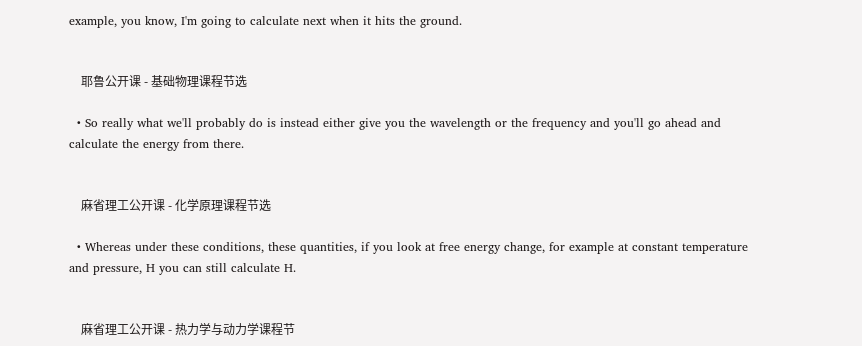example, you know, I'm going to calculate next when it hits the ground.


    耶鲁公开课 - 基础物理课程节选

  • So really what we'll probably do is instead either give you the wavelength or the frequency and you'll go ahead and calculate the energy from there.


    麻省理工公开课 - 化学原理课程节选

  • Whereas under these conditions, these quantities, if you look at free energy change, for example at constant temperature and pressure, H you can still calculate H.


    麻省理工公开课 - 热力学与动力学课程节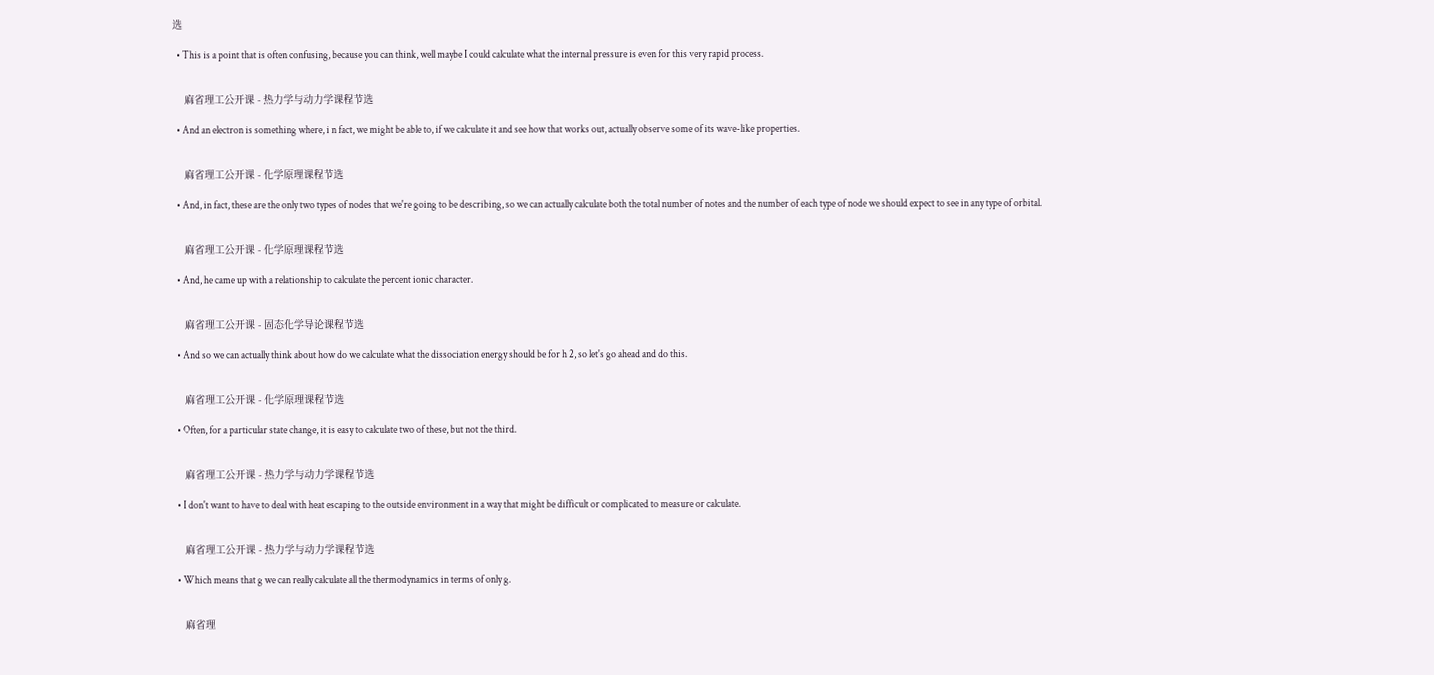选

  • This is a point that is often confusing, because you can think, well maybe I could calculate what the internal pressure is even for this very rapid process.


    麻省理工公开课 - 热力学与动力学课程节选

  • And an electron is something where, i n fact, we might be able to, if we calculate it and see how that works out, actually observe some of its wave-like properties.


    麻省理工公开课 - 化学原理课程节选

  • And, in fact, these are the only two types of nodes that we're going to be describing, so we can actually calculate both the total number of notes and the number of each type of node we should expect to see in any type of orbital.


    麻省理工公开课 - 化学原理课程节选

  • And, he came up with a relationship to calculate the percent ionic character.


    麻省理工公开课 - 固态化学导论课程节选

  • And so we can actually think about how do we calculate what the dissociation energy should be for h 2, so let's go ahead and do this.


    麻省理工公开课 - 化学原理课程节选

  • Often, for a particular state change, it is easy to calculate two of these, but not the third.


    麻省理工公开课 - 热力学与动力学课程节选

  • I don't want to have to deal with heat escaping to the outside environment in a way that might be difficult or complicated to measure or calculate.


    麻省理工公开课 - 热力学与动力学课程节选

  • Which means that g we can really calculate all the thermodynamics in terms of only g.


    麻省理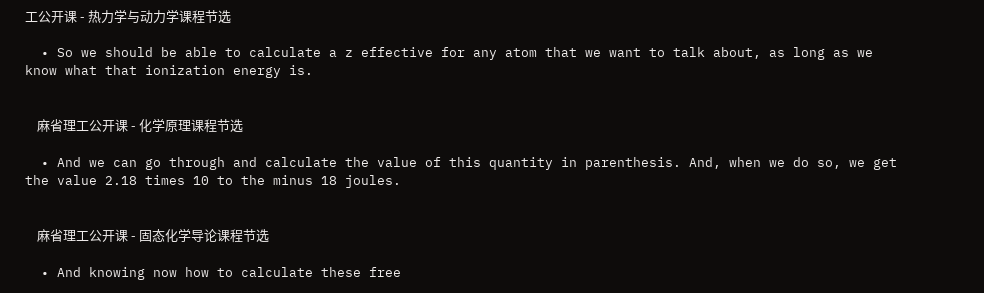工公开课 - 热力学与动力学课程节选

  • So we should be able to calculate a z effective for any atom that we want to talk about, as long as we know what that ionization energy is.


    麻省理工公开课 - 化学原理课程节选

  • And we can go through and calculate the value of this quantity in parenthesis. And, when we do so, we get the value 2.18 times 10 to the minus 18 joules.


    麻省理工公开课 - 固态化学导论课程节选

  • And knowing now how to calculate these free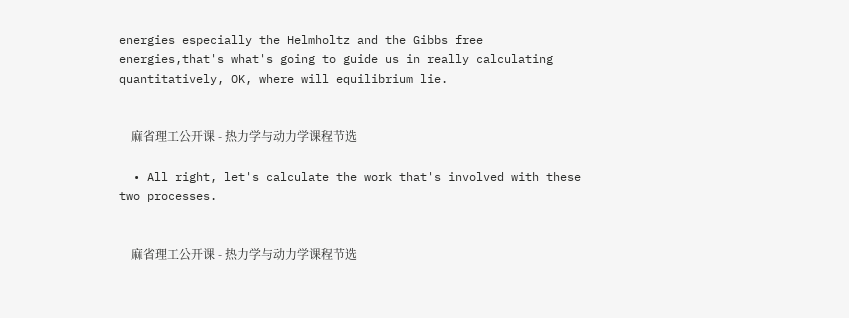energies especially the Helmholtz and the Gibbs free energies,that's what's going to guide us in really calculating quantitatively, OK, where will equilibrium lie.


    麻省理工公开课 - 热力学与动力学课程节选

  • All right, let's calculate the work that's involved with these two processes.


    麻省理工公开课 - 热力学与动力学课程节选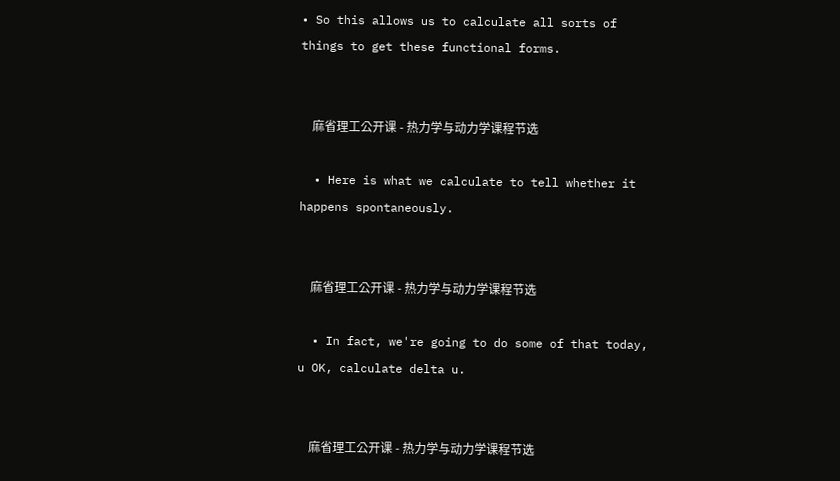• So this allows us to calculate all sorts of things to get these functional forms.


    麻省理工公开课 - 热力学与动力学课程节选

  • Here is what we calculate to tell whether it happens spontaneously.


    麻省理工公开课 - 热力学与动力学课程节选

  • In fact, we're going to do some of that today, u OK, calculate delta u.


    麻省理工公开课 - 热力学与动力学课程节选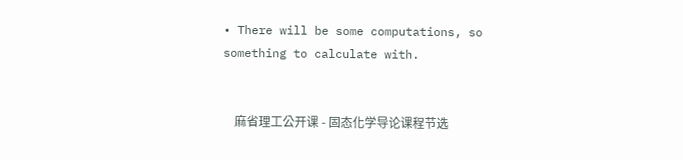• There will be some computations, so something to calculate with.


    麻省理工公开课 - 固态化学导论课程节选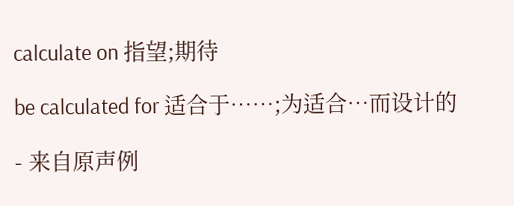calculate on 指望;期待

be calculated for 适合于……;为适合…而设计的

- 来自原声例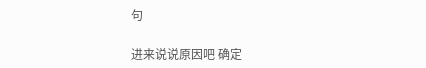句

进来说说原因吧 确定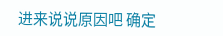进来说说原因吧 确定